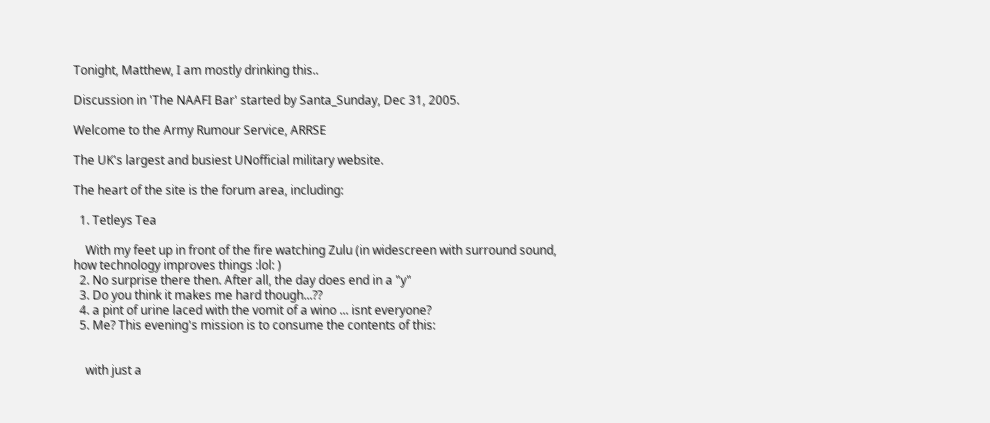Tonight, Matthew, I am mostly drinking this..

Discussion in 'The NAAFI Bar' started by Santa_Sunday, Dec 31, 2005.

Welcome to the Army Rumour Service, ARRSE

The UK's largest and busiest UNofficial military website.

The heart of the site is the forum area, including:

  1. Tetleys Tea

    With my feet up in front of the fire watching Zulu (in widescreen with surround sound, how technology improves things :lol: )
  2. No surprise there then. After all, the day does end in a "y"
  3. Do you think it makes me hard though...??
  4. a pint of urine laced with the vomit of a wino ... isnt everyone?
  5. Me? This evening's mission is to consume the contents of this:


    with just a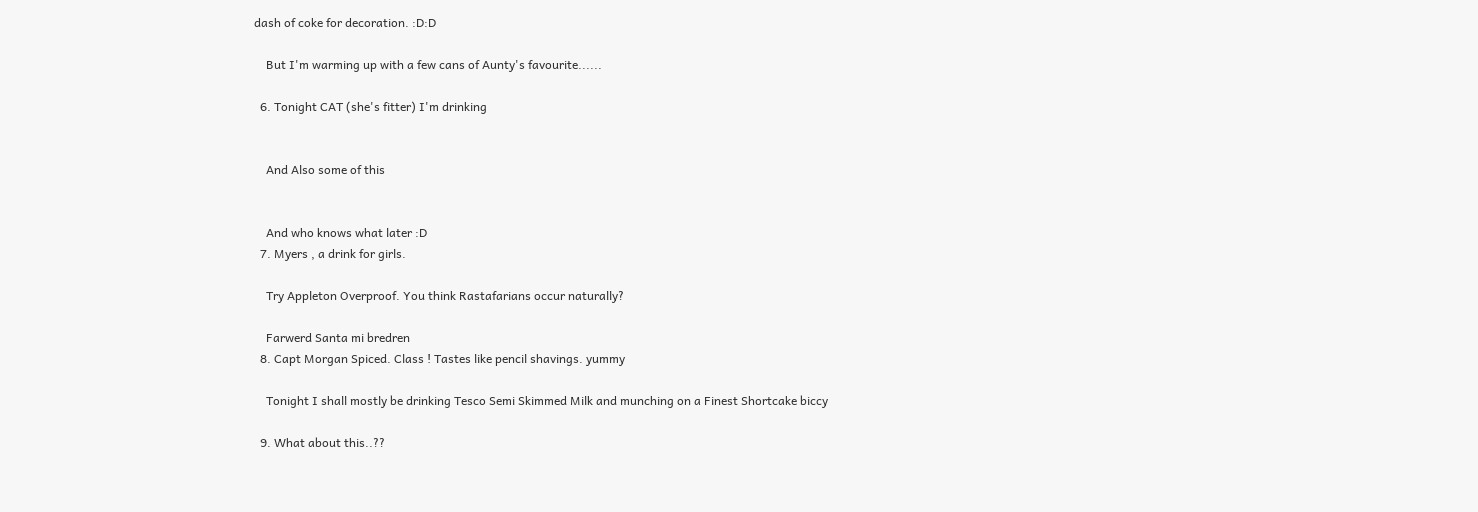dash of coke for decoration. :D:D

    But I'm warming up with a few cans of Aunty's favourite......

  6. Tonight CAT (she's fitter) I'm drinking


    And Also some of this


    And who knows what later :D
  7. Myers , a drink for girls.

    Try Appleton Overproof. You think Rastafarians occur naturally?

    Farwerd Santa mi bredren
  8. Capt Morgan Spiced. Class ! Tastes like pencil shavings. yummy

    Tonight I shall mostly be drinking Tesco Semi Skimmed Milk and munching on a Finest Shortcake biccy

  9. What about this..??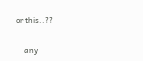or this..??


    any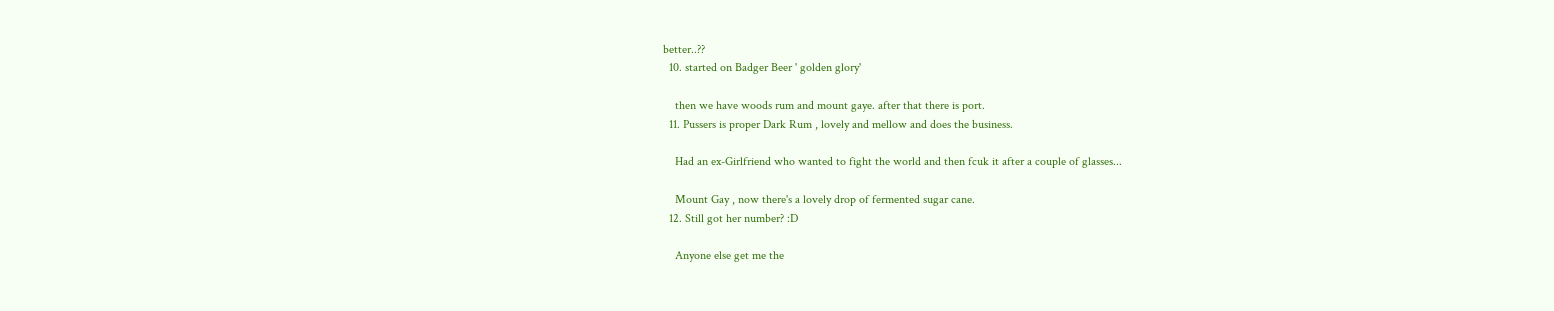better..??
  10. started on Badger Beer ' golden glory'

    then we have woods rum and mount gaye. after that there is port.
  11. Pussers is proper Dark Rum , lovely and mellow and does the business.

    Had an ex-Girlfriend who wanted to fight the world and then fcuk it after a couple of glasses...

    Mount Gay , now there's a lovely drop of fermented sugar cane.
  12. Still got her number? :D

    Anyone else get me the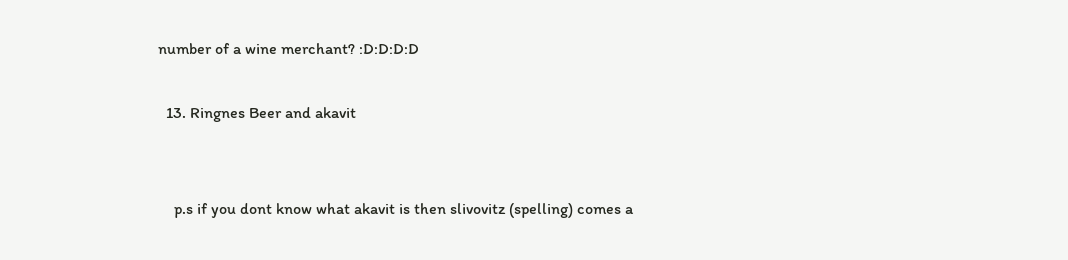number of a wine merchant? :D:D:D:D

  13. Ringnes Beer and akavit


    p.s if you dont know what akavit is then slivovitz (spelling) comes a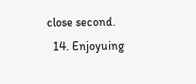close second.
  14. Enjoyuing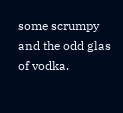some scrumpy and the odd glas of vodka.